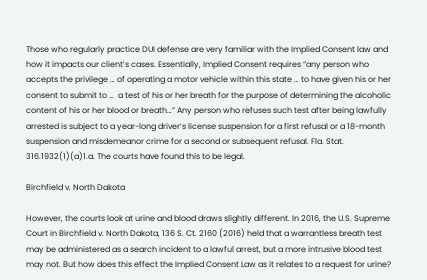Those who regularly practice DUI defense are very familiar with the Implied Consent law and how it impacts our client’s cases. Essentially, Implied Consent requires “any person who accepts the privilege … of operating a motor vehicle within this state … to have given his or her consent to submit to …  a test of his or her breath for the purpose of determining the alcoholic content of his or her blood or breath…” Any person who refuses such test after being lawfully arrested is subject to a year-long driver’s license suspension for a first refusal or a 18-month suspension and misdemeanor crime for a second or subsequent refusal. Fla. Stat. 316.1932(1)(a)1.a. The courts have found this to be legal.

Birchfield v. North Dakota

However, the courts look at urine and blood draws slightly different. In 2016, the U.S. Supreme Court in Birchfield v. North Dakota, 136 S. Ct. 2160 (2016) held that a warrantless breath test may be administered as a search incident to a lawful arrest, but a more intrusive blood test may not. But how does this effect the Implied Consent Law as it relates to a request for urine?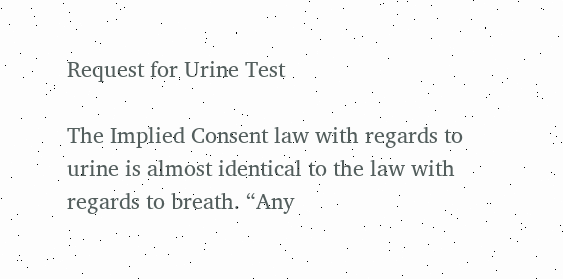Request for Urine Test

The Implied Consent law with regards to urine is almost identical to the law with regards to breath. “Any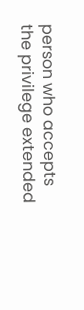person who accepts the privilege extended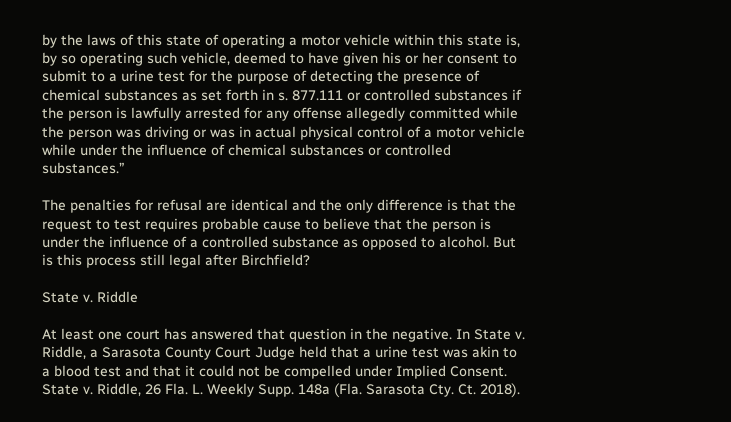by the laws of this state of operating a motor vehicle within this state is, by so operating such vehicle, deemed to have given his or her consent to submit to a urine test for the purpose of detecting the presence of chemical substances as set forth in s. 877.111 or controlled substances if the person is lawfully arrested for any offense allegedly committed while the person was driving or was in actual physical control of a motor vehicle while under the influence of chemical substances or controlled substances.”

The penalties for refusal are identical and the only difference is that the request to test requires probable cause to believe that the person is under the influence of a controlled substance as opposed to alcohol. But is this process still legal after Birchfield?

State v. Riddle

At least one court has answered that question in the negative. In State v. Riddle, a Sarasota County Court Judge held that a urine test was akin to a blood test and that it could not be compelled under Implied Consent. State v. Riddle, 26 Fla. L. Weekly Supp. 148a (Fla. Sarasota Cty. Ct. 2018).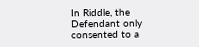In Riddle, the Defendant only consented to a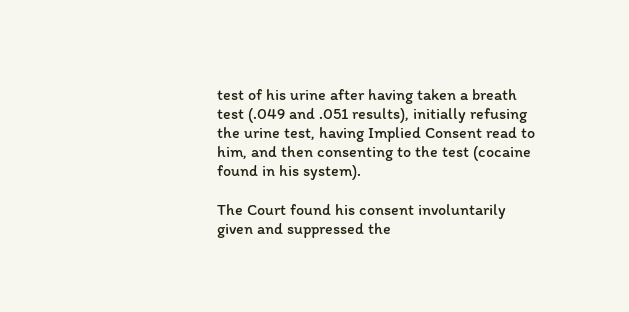test of his urine after having taken a breath test (.049 and .051 results), initially refusing the urine test, having Implied Consent read to him, and then consenting to the test (cocaine found in his system).

The Court found his consent involuntarily given and suppressed the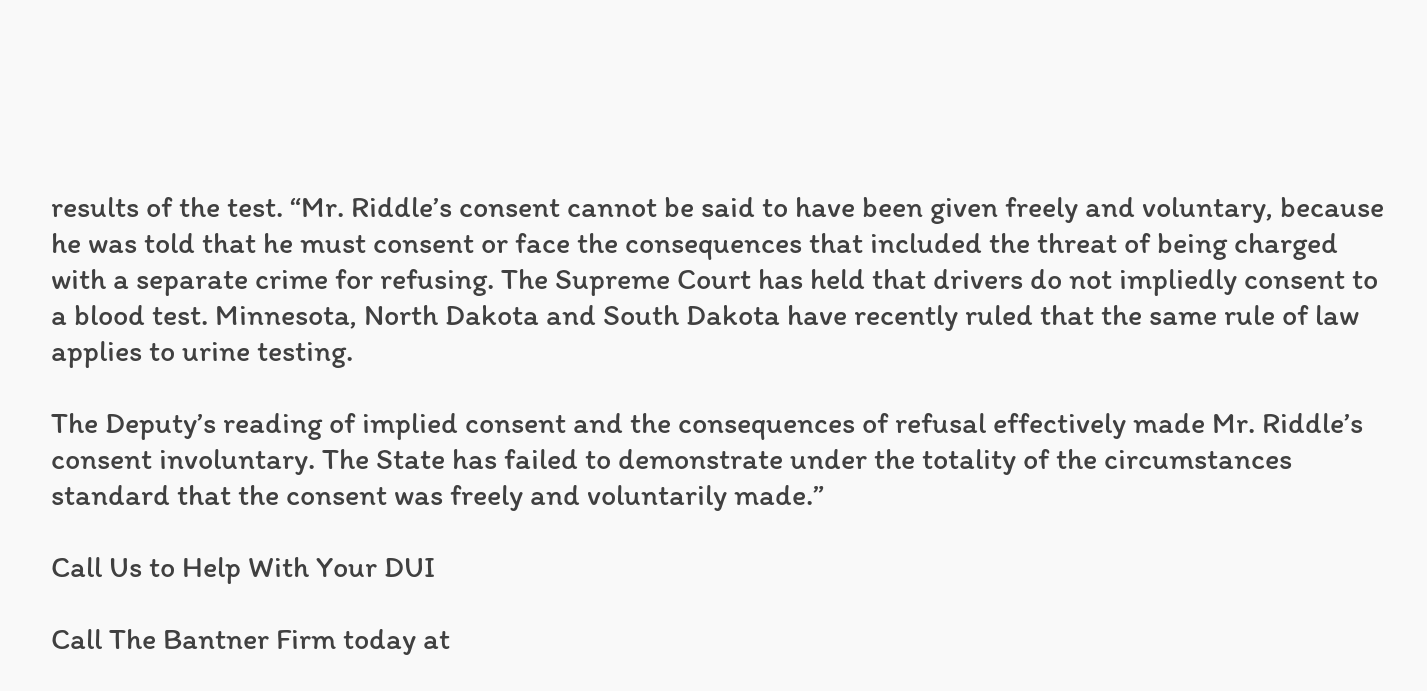results of the test. “Mr. Riddle’s consent cannot be said to have been given freely and voluntary, because he was told that he must consent or face the consequences that included the threat of being charged with a separate crime for refusing. The Supreme Court has held that drivers do not impliedly consent to a blood test. Minnesota, North Dakota and South Dakota have recently ruled that the same rule of law applies to urine testing.

The Deputy’s reading of implied consent and the consequences of refusal effectively made Mr. Riddle’s consent involuntary. The State has failed to demonstrate under the totality of the circumstances standard that the consent was freely and voluntarily made.”

Call Us to Help With Your DUI

Call The Bantner Firm today at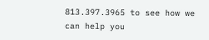813.397.3965 to see how we can help you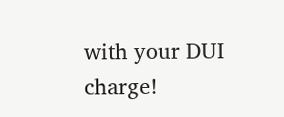with your DUI charge!